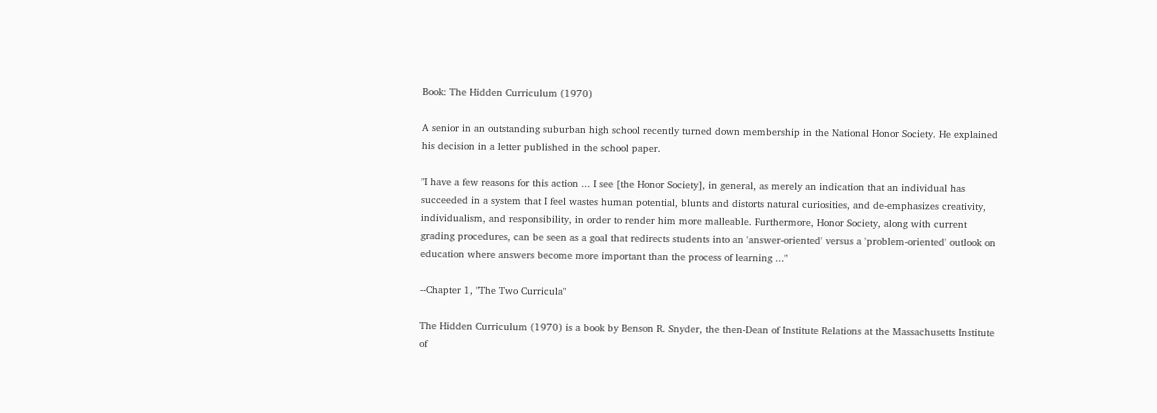Book: The Hidden Curriculum (1970)

A senior in an outstanding suburban high school recently turned down membership in the National Honor Society. He explained his decision in a letter published in the school paper.

"I have a few reasons for this action ... I see [the Honor Society], in general, as merely an indication that an individual has succeeded in a system that I feel wastes human potential, blunts and distorts natural curiosities, and de-emphasizes creativity, individualism, and responsibility, in order to render him more malleable. Furthermore, Honor Society, along with current grading procedures, can be seen as a goal that redirects students into an 'answer-oriented' versus a 'problem-oriented' outlook on education where answers become more important than the process of learning ..."

--Chapter 1, "The Two Curricula"

The Hidden Curriculum (1970) is a book by Benson R. Snyder, the then-Dean of Institute Relations at the Massachusetts Institute of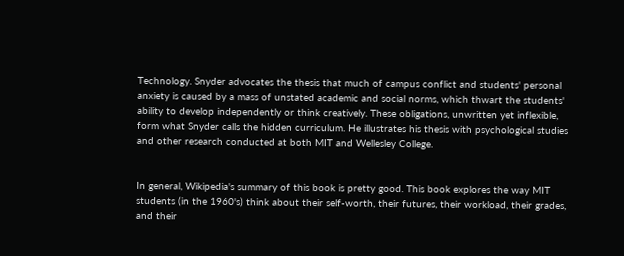Technology. Snyder advocates the thesis that much of campus conflict and students' personal anxiety is caused by a mass of unstated academic and social norms, which thwart the students' ability to develop independently or think creatively. These obligations, unwritten yet inflexible, form what Snyder calls the hidden curriculum. He illustrates his thesis with psychological studies and other research conducted at both MIT and Wellesley College.


In general, Wikipedia's summary of this book is pretty good. This book explores the way MIT students (in the 1960's) think about their self-worth, their futures, their workload, their grades, and their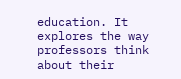education. It explores the way professors think about their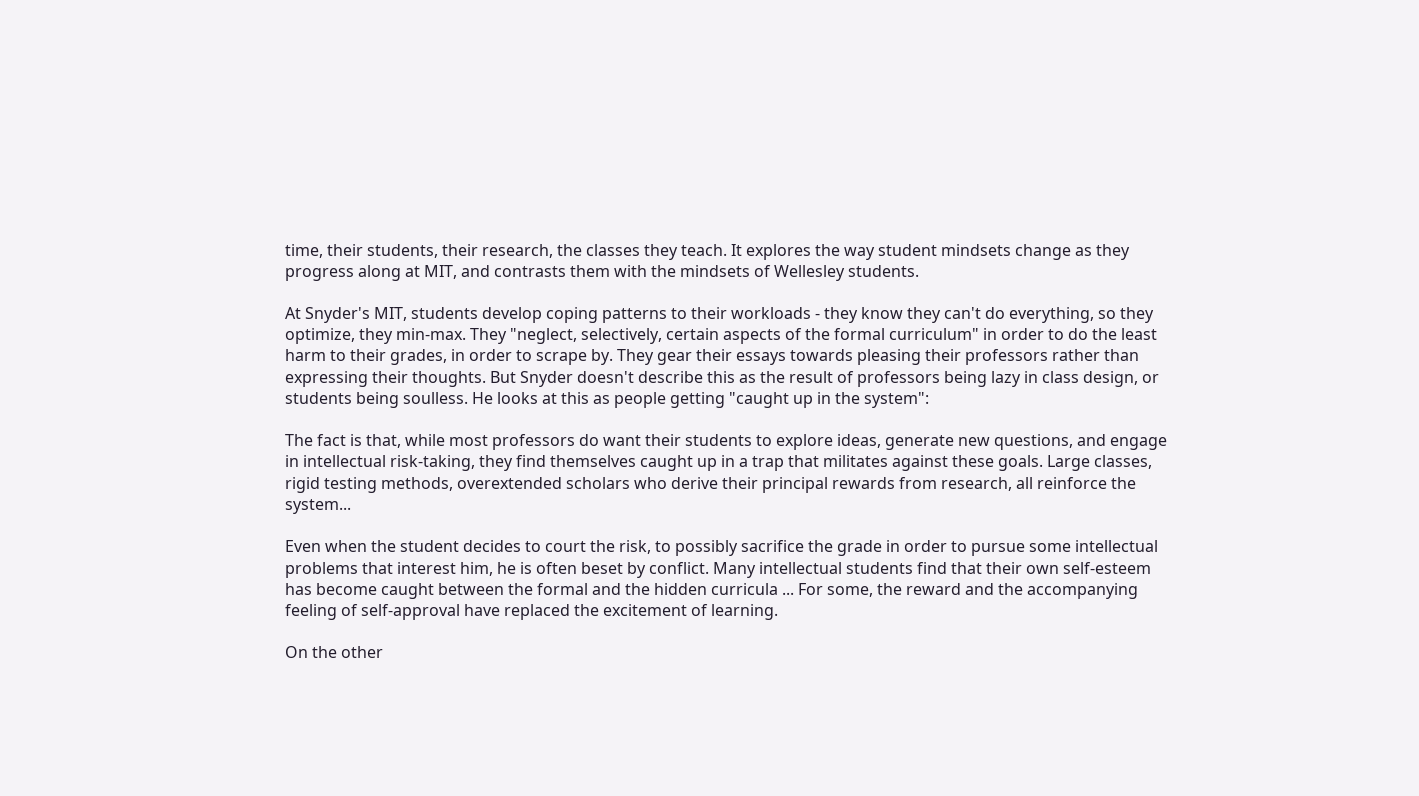time, their students, their research, the classes they teach. It explores the way student mindsets change as they progress along at MIT, and contrasts them with the mindsets of Wellesley students.

At Snyder's MIT, students develop coping patterns to their workloads - they know they can't do everything, so they optimize, they min-max. They "neglect, selectively, certain aspects of the formal curriculum" in order to do the least harm to their grades, in order to scrape by. They gear their essays towards pleasing their professors rather than expressing their thoughts. But Snyder doesn't describe this as the result of professors being lazy in class design, or students being soulless. He looks at this as people getting "caught up in the system":

The fact is that, while most professors do want their students to explore ideas, generate new questions, and engage in intellectual risk-taking, they find themselves caught up in a trap that militates against these goals. Large classes, rigid testing methods, overextended scholars who derive their principal rewards from research, all reinforce the system...

Even when the student decides to court the risk, to possibly sacrifice the grade in order to pursue some intellectual problems that interest him, he is often beset by conflict. Many intellectual students find that their own self-esteem has become caught between the formal and the hidden curricula ... For some, the reward and the accompanying feeling of self-approval have replaced the excitement of learning.

On the other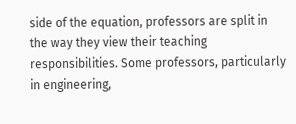side of the equation, professors are split in the way they view their teaching responsibilities. Some professors, particularly in engineering,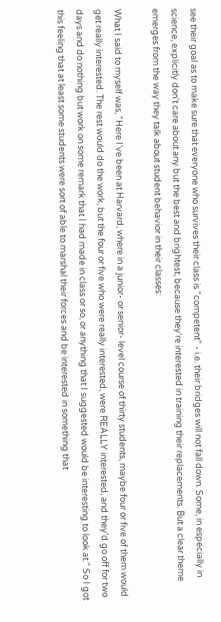see their goal as to make sure that everyone who survives their class is "competent" - i.e. their bridges will not fall down. Some, in especially in science, explicitly don't care about any but the best and brightest, because they're interested in training their replacements. But a clear theme emerges from the way they talk about student behavior in their classes:

What I said to myself was, "Here I've been at Harvard, where in a junior- or senior- level course of thirty students, maybe four or five of them would get really interested. The rest would do the work, but the four or five who were really interested, were REALLY interested, and they'd go off for two days and do nothing but work on some remark that I had made in class or so, or anything that I suggested would be interesting to look at." So I got this feeling that at least some students were sort of able to marshal their forces and be interested in something that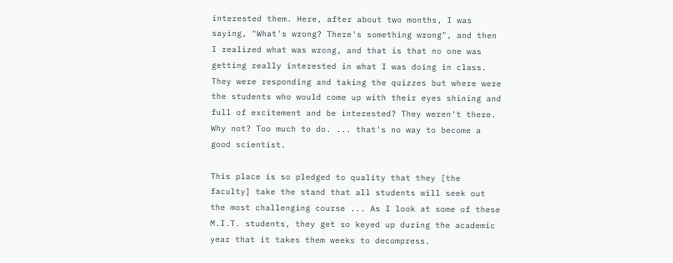interested them. Here, after about two months, I was saying, "What's wrong? There's something wrong", and then I realized what was wrong, and that is that no one was getting really interested in what I was doing in class. They were responding and taking the quizzes but where were the students who would come up with their eyes shining and full of excitement and be interested? They weren't there. Why not? Too much to do. ... that's no way to become a good scientist.

This place is so pledged to quality that they [the faculty] take the stand that all students will seek out the most challenging course ... As I look at some of these M.I.T. students, they get so keyed up during the academic year that it takes them weeks to decompress.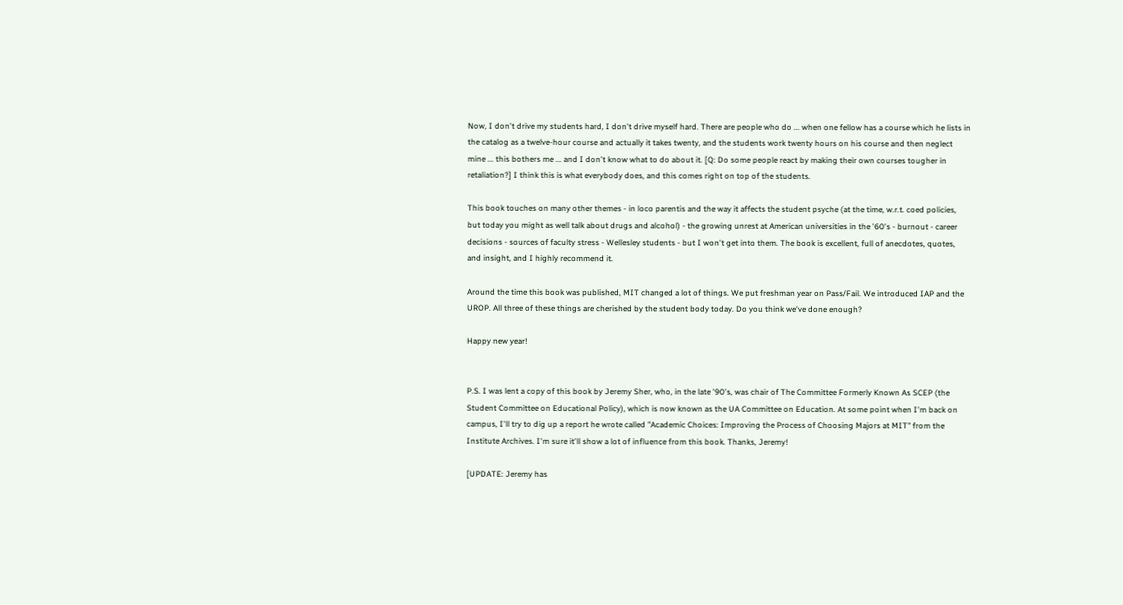Now, I don't drive my students hard, I don't drive myself hard. There are people who do ... when one fellow has a course which he lists in the catalog as a twelve-hour course and actually it takes twenty, and the students work twenty hours on his course and then neglect mine ... this bothers me ... and I don't know what to do about it. [Q: Do some people react by making their own courses tougher in retaliation?] I think this is what everybody does, and this comes right on top of the students.

This book touches on many other themes - in loco parentis and the way it affects the student psyche (at the time, w.r.t. coed policies, but today you might as well talk about drugs and alcohol) - the growing unrest at American universities in the '60's - burnout - career decisions - sources of faculty stress - Wellesley students - but I won't get into them. The book is excellent, full of anecdotes, quotes, and insight, and I highly recommend it.

Around the time this book was published, MIT changed a lot of things. We put freshman year on Pass/Fail. We introduced IAP and the UROP. All three of these things are cherished by the student body today. Do you think we've done enough?

Happy new year!


P.S. I was lent a copy of this book by Jeremy Sher, who, in the late '90's, was chair of The Committee Formerly Known As SCEP (the Student Committee on Educational Policy), which is now known as the UA Committee on Education. At some point when I'm back on campus, I'll try to dig up a report he wrote called "Academic Choices: Improving the Process of Choosing Majors at MIT" from the Institute Archives. I'm sure it'll show a lot of influence from this book. Thanks, Jeremy!

[UPDATE: Jeremy has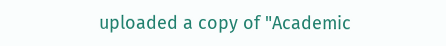uploaded a copy of "Academic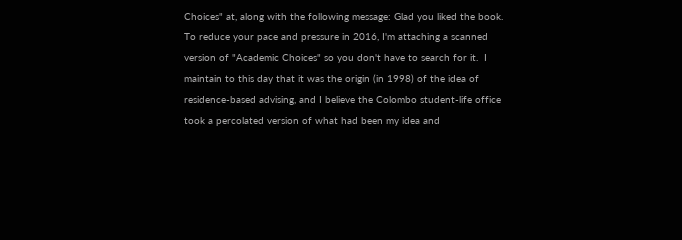Choices" at, along with the following message: Glad you liked the book.  To reduce your pace and pressure in 2016, I'm attaching a scanned version of "Academic Choices" so you don't have to search for it.  I maintain to this day that it was the origin (in 1998) of the idea of residence-based advising, and I believe the Colombo student-life office took a percolated version of what had been my idea and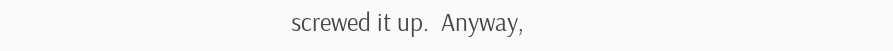screwed it up.  Anyway,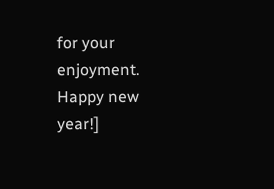for your enjoyment.  Happy new year!]